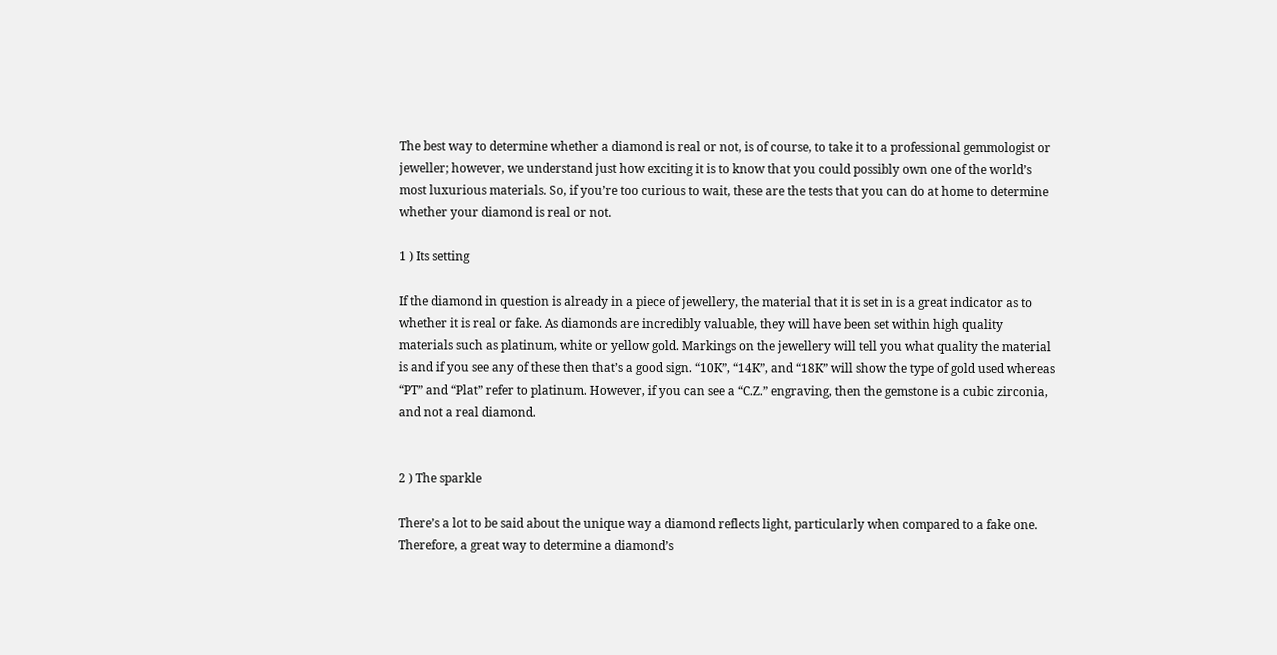The best way to determine whether a diamond is real or not, is of course, to take it to a professional gemmologist or jeweller; however, we understand just how exciting it is to know that you could possibly own one of the world’s most luxurious materials. So, if you’re too curious to wait, these are the tests that you can do at home to determine whether your diamond is real or not.

1 ) Its setting

If the diamond in question is already in a piece of jewellery, the material that it is set in is a great indicator as to whether it is real or fake. As diamonds are incredibly valuable, they will have been set within high quality materials such as platinum, white or yellow gold. Markings on the jewellery will tell you what quality the material is and if you see any of these then that’s a good sign. “10K”, “14K”, and “18K” will show the type of gold used whereas “PT” and “Plat” refer to platinum. However, if you can see a “C.Z.” engraving, then the gemstone is a cubic zirconia, and not a real diamond.


2 ) The sparkle

There’s a lot to be said about the unique way a diamond reflects light, particularly when compared to a fake one. Therefore, a great way to determine a diamond’s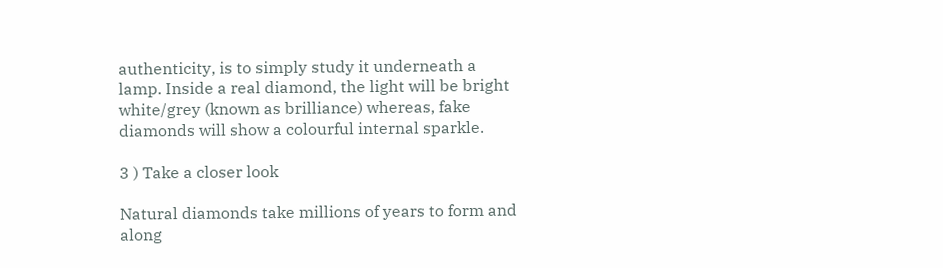authenticity, is to simply study it underneath a lamp. Inside a real diamond, the light will be bright white/grey (known as brilliance) whereas, fake diamonds will show a colourful internal sparkle.

3 ) Take a closer look

Natural diamonds take millions of years to form and along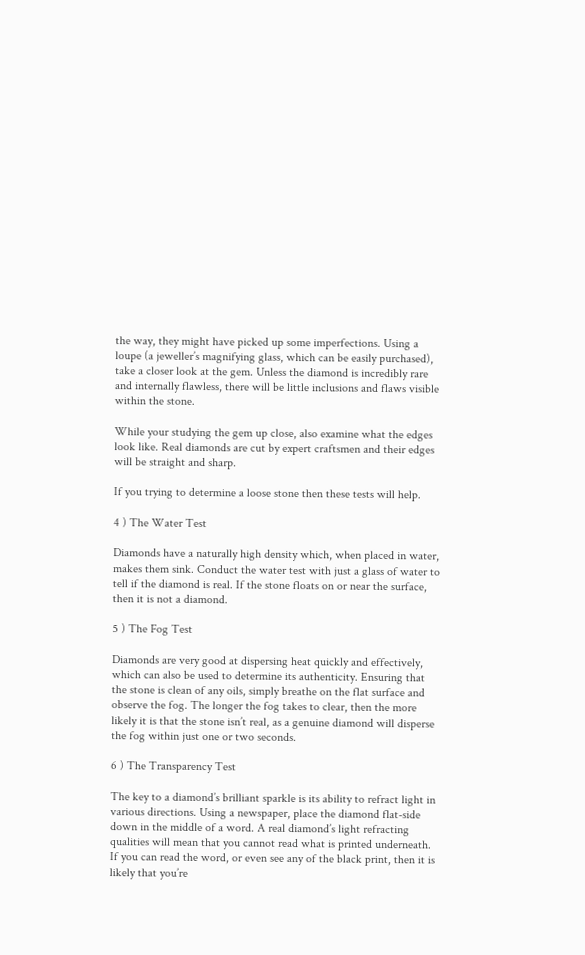the way, they might have picked up some imperfections. Using a loupe (a jeweller’s magnifying glass, which can be easily purchased), take a closer look at the gem. Unless the diamond is incredibly rare and internally flawless, there will be little inclusions and flaws visible within the stone.

While your studying the gem up close, also examine what the edges look like. Real diamonds are cut by expert craftsmen and their edges will be straight and sharp.

If you trying to determine a loose stone then these tests will help.

4 ) The Water Test

Diamonds have a naturally high density which, when placed in water, makes them sink. Conduct the water test with just a glass of water to tell if the diamond is real. If the stone floats on or near the surface, then it is not a diamond.

5 ) The Fog Test

Diamonds are very good at dispersing heat quickly and effectively, which can also be used to determine its authenticity. Ensuring that the stone is clean of any oils, simply breathe on the flat surface and observe the fog. The longer the fog takes to clear, then the more likely it is that the stone isn’t real, as a genuine diamond will disperse the fog within just one or two seconds.

6 ) The Transparency Test

The key to a diamond’s brilliant sparkle is its ability to refract light in various directions. Using a newspaper, place the diamond flat-side down in the middle of a word. A real diamond’s light refracting qualities will mean that you cannot read what is printed underneath. If you can read the word, or even see any of the black print, then it is likely that you’re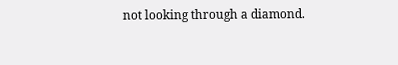not looking through a diamond.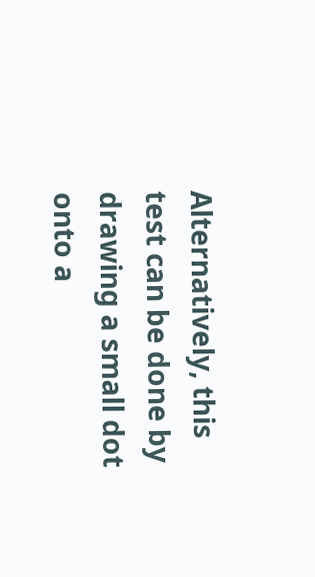Alternatively, this test can be done by drawing a small dot onto a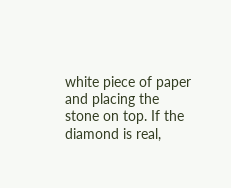white piece of paper and placing the stone on top. If the diamond is real,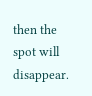then the spot will disappear.